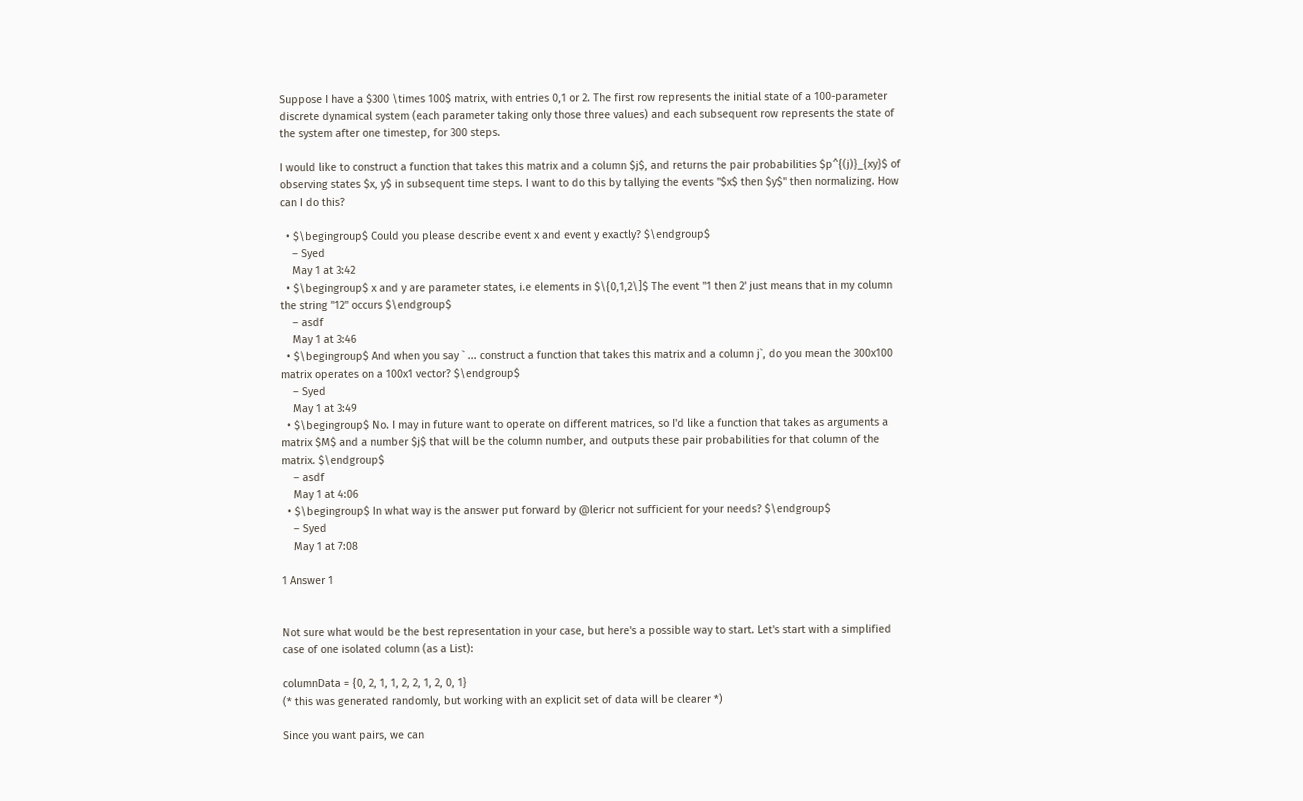Suppose I have a $300 \times 100$ matrix, with entries 0,1 or 2. The first row represents the initial state of a 100-parameter discrete dynamical system (each parameter taking only those three values) and each subsequent row represents the state of the system after one timestep, for 300 steps.

I would like to construct a function that takes this matrix and a column $j$, and returns the pair probabilities $p^{(j)}_{xy}$ of observing states $x, y$ in subsequent time steps. I want to do this by tallying the events "$x$ then $y$" then normalizing. How can I do this?

  • $\begingroup$ Could you please describe event x and event y exactly? $\endgroup$
    – Syed
    May 1 at 3:42
  • $\begingroup$ x and y are parameter states, i.e elements in $\{0,1,2\]$ The event "1 then 2' just means that in my column the string "12" occurs $\endgroup$
    – asdf
    May 1 at 3:46
  • $\begingroup$ And when you say ` ... construct a function that takes this matrix and a column j`, do you mean the 300x100 matrix operates on a 100x1 vector? $\endgroup$
    – Syed
    May 1 at 3:49
  • $\begingroup$ No. I may in future want to operate on different matrices, so I'd like a function that takes as arguments a matrix $M$ and a number $j$ that will be the column number, and outputs these pair probabilities for that column of the matrix. $\endgroup$
    – asdf
    May 1 at 4:06
  • $\begingroup$ In what way is the answer put forward by @lericr not sufficient for your needs? $\endgroup$
    – Syed
    May 1 at 7:08

1 Answer 1


Not sure what would be the best representation in your case, but here's a possible way to start. Let's start with a simplified case of one isolated column (as a List):

columnData = {0, 2, 1, 1, 2, 2, 1, 2, 0, 1}
(* this was generated randomly, but working with an explicit set of data will be clearer *)

Since you want pairs, we can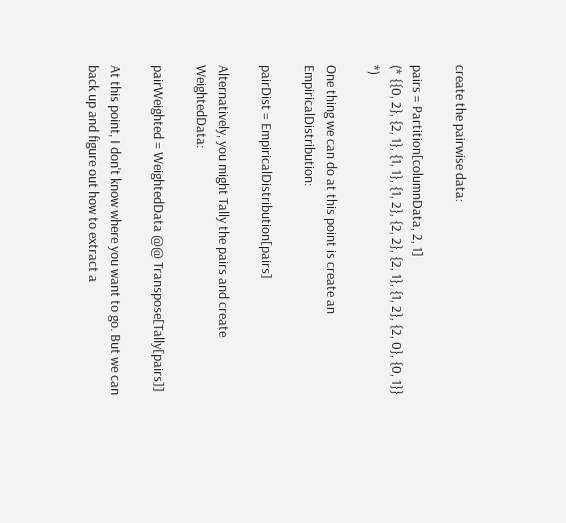create the pairwise data:

pairs = Partition[columnData, 2, 1]
(* {{0, 2}, {2, 1}, {1, 1}, {1, 2}, {2, 2}, {2, 1}, {1, 2}, {2, 0}, {0, 1}} *)

One thing we can do at this point is create an EmpiricalDistribution:

pairDist = EmpiricalDistribution[pairs]

Alternatively, you might Tally the pairs and create WeightedData:

pairWeighted = WeightedData @@ Transpose[Tally[pairs]]

At this point, I don't know where you want to go. But we can back up and figure out how to extract a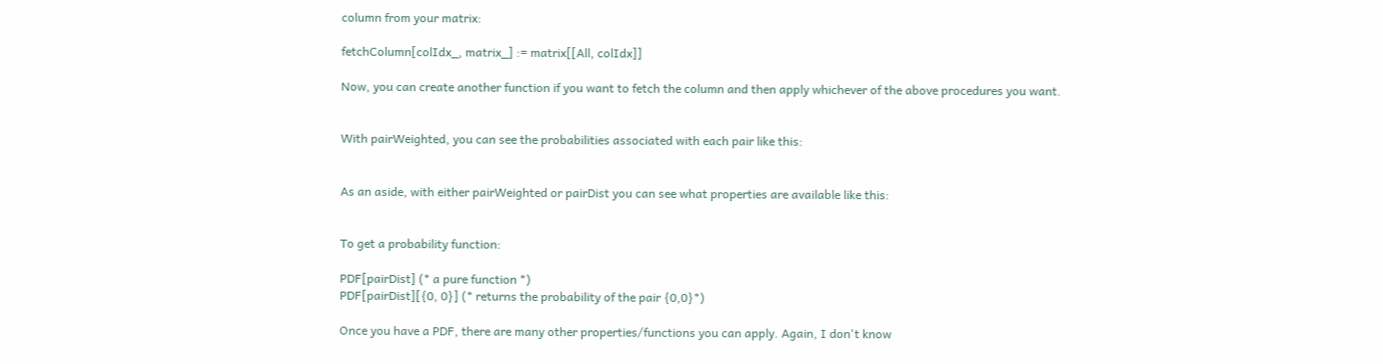column from your matrix:

fetchColumn[colIdx_, matrix_] := matrix[[All, colIdx]]

Now, you can create another function if you want to fetch the column and then apply whichever of the above procedures you want.


With pairWeighted, you can see the probabilities associated with each pair like this:


As an aside, with either pairWeighted or pairDist you can see what properties are available like this:


To get a probability function:

PDF[pairDist] (* a pure function *)
PDF[pairDist][{0, 0}] (* returns the probability of the pair {0,0}*)

Once you have a PDF, there are many other properties/functions you can apply. Again, I don't know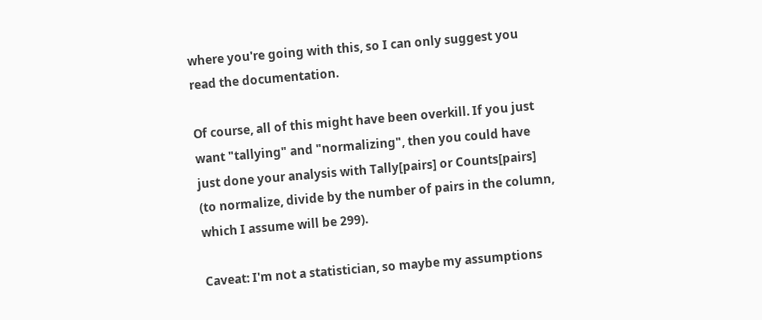where you're going with this, so I can only suggest you read the documentation.

Of course, all of this might have been overkill. If you just want "tallying" and "normalizing", then you could have just done your analysis with Tally[pairs] or Counts[pairs] (to normalize, divide by the number of pairs in the column, which I assume will be 299).

Caveat: I'm not a statistician, so maybe my assumptions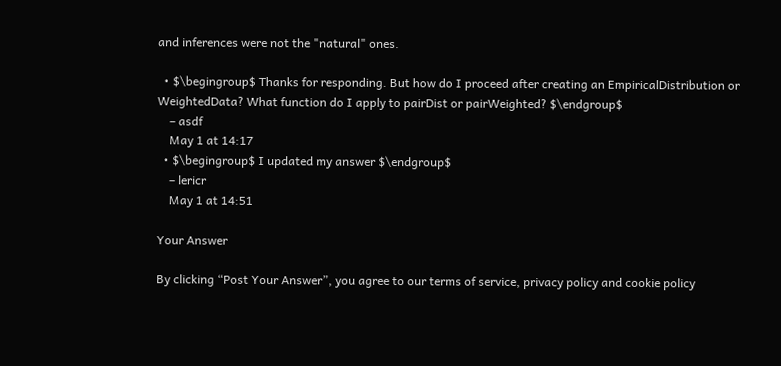and inferences were not the "natural" ones.

  • $\begingroup$ Thanks for responding. But how do I proceed after creating an EmpiricalDistribution or WeightedData? What function do I apply to pairDist or pairWeighted? $\endgroup$
    – asdf
    May 1 at 14:17
  • $\begingroup$ I updated my answer $\endgroup$
    – lericr
    May 1 at 14:51

Your Answer

By clicking “Post Your Answer”, you agree to our terms of service, privacy policy and cookie policy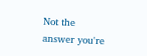Not the answer you're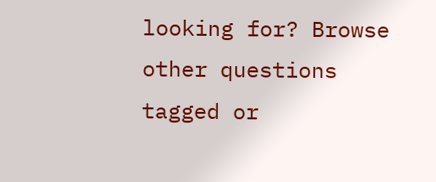looking for? Browse other questions tagged or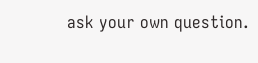ask your own question.